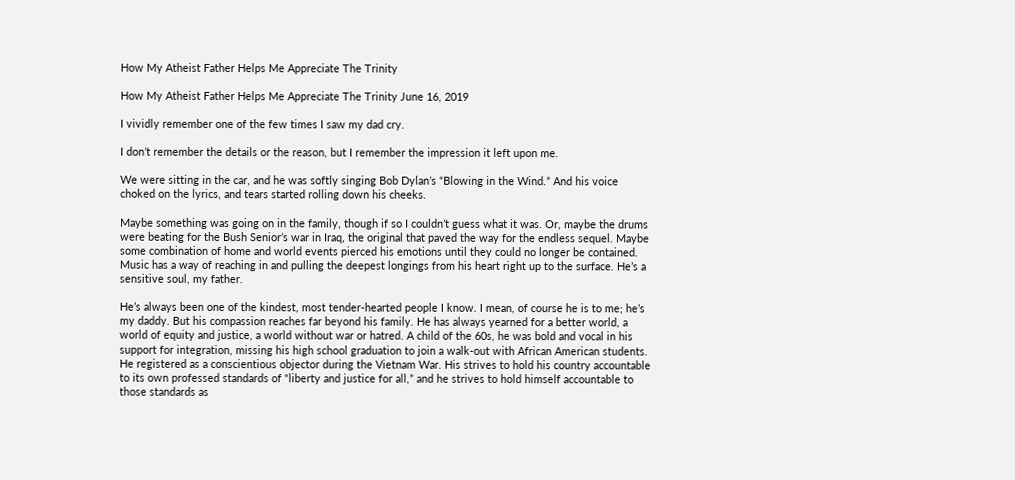How My Atheist Father Helps Me Appreciate The Trinity

How My Atheist Father Helps Me Appreciate The Trinity June 16, 2019

I vividly remember one of the few times I saw my dad cry.

I don’t remember the details or the reason, but I remember the impression it left upon me.

We were sitting in the car, and he was softly singing Bob Dylan’s “Blowing in the Wind.” And his voice choked on the lyrics, and tears started rolling down his cheeks.

Maybe something was going on in the family, though if so I couldn’t guess what it was. Or, maybe the drums were beating for the Bush Senior’s war in Iraq, the original that paved the way for the endless sequel. Maybe some combination of home and world events pierced his emotions until they could no longer be contained. Music has a way of reaching in and pulling the deepest longings from his heart right up to the surface. He’s a sensitive soul, my father.

He’s always been one of the kindest, most tender-hearted people I know. I mean, of course he is to me; he’s my daddy. But his compassion reaches far beyond his family. He has always yearned for a better world, a world of equity and justice, a world without war or hatred. A child of the 60s, he was bold and vocal in his support for integration, missing his high school graduation to join a walk-out with African American students.  He registered as a conscientious objector during the Vietnam War. His strives to hold his country accountable to its own professed standards of “liberty and justice for all,” and he strives to hold himself accountable to those standards as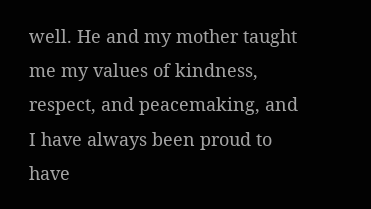well. He and my mother taught me my values of kindness, respect, and peacemaking, and I have always been proud to have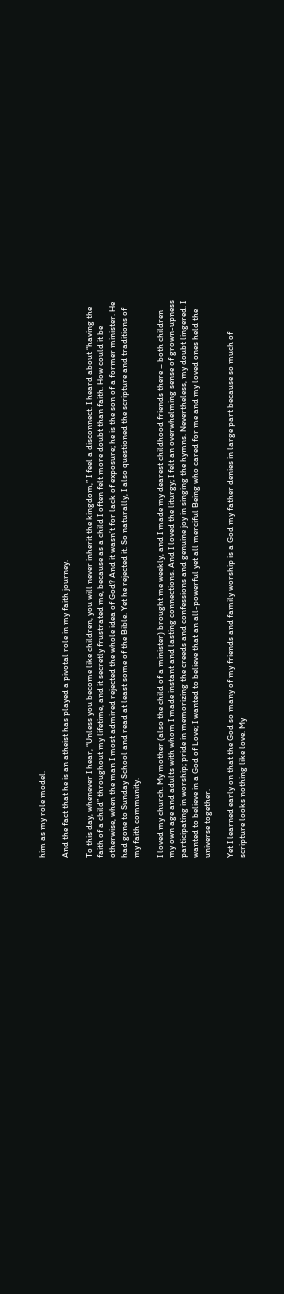him as my role model.

And the fact that he is an atheist has played a pivotal role in my faith journey.

To this day, whenever I hear, “Unless you become like children, you will never inherit the kingdom,” I feel a disconnect. I heard about “having the faith of a child” throughout my lifetime, and it secretly frustrated me, because as a child I often felt more doubt than faith. How could it be otherwise, when the man I most admired rejected the whole idea of God? And it wasn’t for lack of exposure; he is the son of a former minister. He had gone to Sunday School and read at least some of the Bible. Yet he rejected it. So naturally, I also questioned the scripture and traditions of my faith community.

I loved my church. My mother (also the child of a minister) brought me weekly, and I made my dearest childhood friends there – both children my own age and adults with whom I made instant and lasting connections. And I loved the liturgy; I felt an overwhelming sense of grown-upness participating in worship; pride in memorizing the creeds and confessions and genuine joy in singing the hymns. Nevertheless, my doubt lingered. I wanted to believe in a God of Love; I wanted to believe that an all-powerful yet all merciful Being who cared for me and my loved ones held the universe together.

Yet I learned early on that the God so many of my friends and family worship is a God my father denies in large part because so much of scripture looks nothing like love. My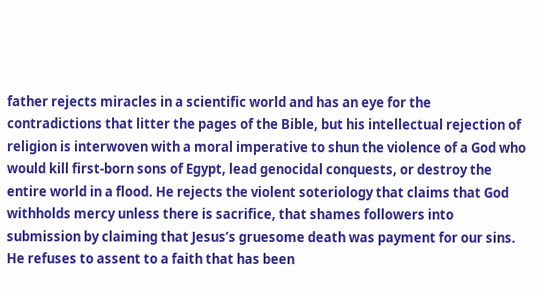father rejects miracles in a scientific world and has an eye for the contradictions that litter the pages of the Bible, but his intellectual rejection of religion is interwoven with a moral imperative to shun the violence of a God who would kill first-born sons of Egypt, lead genocidal conquests, or destroy the entire world in a flood. He rejects the violent soteriology that claims that God withholds mercy unless there is sacrifice, that shames followers into submission by claiming that Jesus’s gruesome death was payment for our sins. He refuses to assent to a faith that has been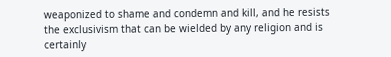weaponized to shame and condemn and kill, and he resists the exclusivism that can be wielded by any religion and is certainly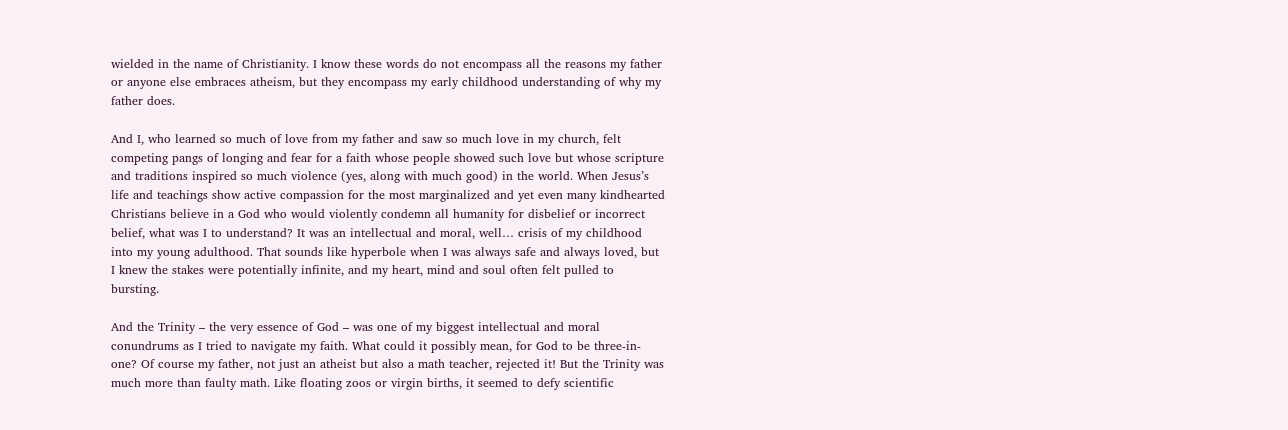wielded in the name of Christianity. I know these words do not encompass all the reasons my father or anyone else embraces atheism, but they encompass my early childhood understanding of why my father does.

And I, who learned so much of love from my father and saw so much love in my church, felt competing pangs of longing and fear for a faith whose people showed such love but whose scripture and traditions inspired so much violence (yes, along with much good) in the world. When Jesus’s life and teachings show active compassion for the most marginalized and yet even many kindhearted Christians believe in a God who would violently condemn all humanity for disbelief or incorrect belief, what was I to understand? It was an intellectual and moral, well… crisis of my childhood into my young adulthood. That sounds like hyperbole when I was always safe and always loved, but I knew the stakes were potentially infinite, and my heart, mind and soul often felt pulled to bursting.

And the Trinity – the very essence of God – was one of my biggest intellectual and moral conundrums as I tried to navigate my faith. What could it possibly mean, for God to be three-in-one? Of course my father, not just an atheist but also a math teacher, rejected it! But the Trinity was much more than faulty math. Like floating zoos or virgin births, it seemed to defy scientific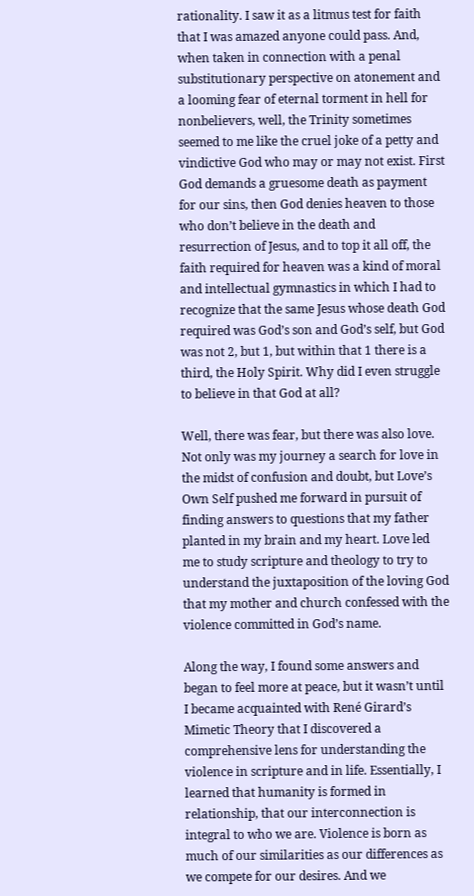rationality. I saw it as a litmus test for faith that I was amazed anyone could pass. And, when taken in connection with a penal substitutionary perspective on atonement and a looming fear of eternal torment in hell for nonbelievers, well, the Trinity sometimes seemed to me like the cruel joke of a petty and vindictive God who may or may not exist. First God demands a gruesome death as payment for our sins, then God denies heaven to those who don’t believe in the death and resurrection of Jesus, and to top it all off, the faith required for heaven was a kind of moral and intellectual gymnastics in which I had to recognize that the same Jesus whose death God required was God’s son and God’s self, but God was not 2, but 1, but within that 1 there is a third, the Holy Spirit. Why did I even struggle to believe in that God at all?

Well, there was fear, but there was also love. Not only was my journey a search for love in the midst of confusion and doubt, but Love’s Own Self pushed me forward in pursuit of finding answers to questions that my father planted in my brain and my heart. Love led me to study scripture and theology to try to understand the juxtaposition of the loving God that my mother and church confessed with the violence committed in God’s name.

Along the way, I found some answers and began to feel more at peace, but it wasn’t until I became acquainted with René Girard’s Mimetic Theory that I discovered a comprehensive lens for understanding the violence in scripture and in life. Essentially, I learned that humanity is formed in relationship, that our interconnection is integral to who we are. Violence is born as much of our similarities as our differences as we compete for our desires. And we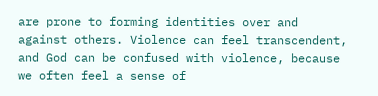are prone to forming identities over and against others. Violence can feel transcendent, and God can be confused with violence, because we often feel a sense of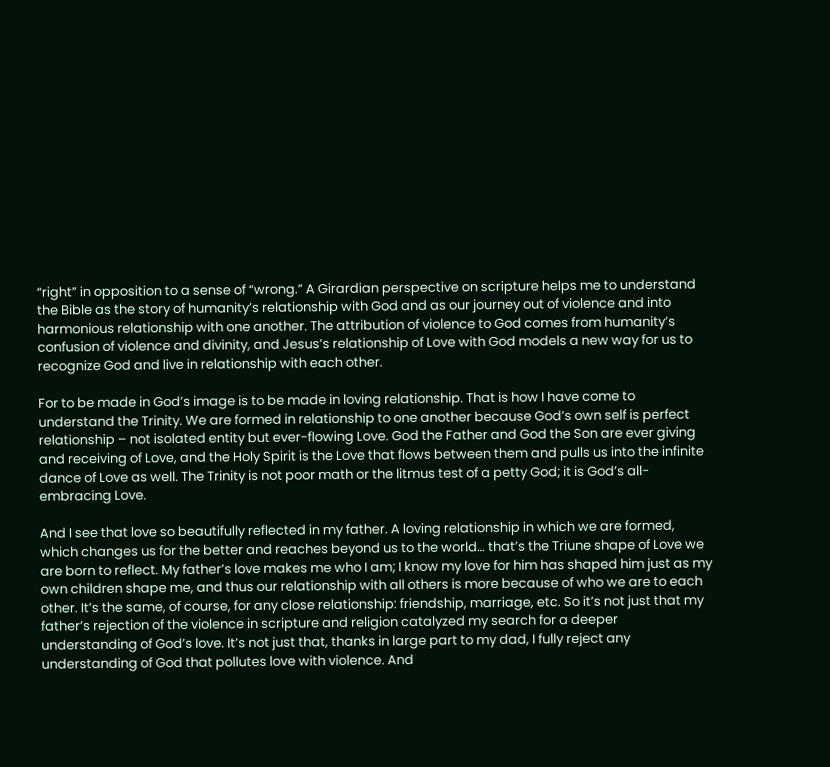“right” in opposition to a sense of “wrong.” A Girardian perspective on scripture helps me to understand the Bible as the story of humanity’s relationship with God and as our journey out of violence and into harmonious relationship with one another. The attribution of violence to God comes from humanity’s confusion of violence and divinity, and Jesus’s relationship of Love with God models a new way for us to recognize God and live in relationship with each other.

For to be made in God’s image is to be made in loving relationship. That is how I have come to understand the Trinity. We are formed in relationship to one another because God’s own self is perfect relationship – not isolated entity but ever-flowing Love. God the Father and God the Son are ever giving and receiving of Love, and the Holy Spirit is the Love that flows between them and pulls us into the infinite dance of Love as well. The Trinity is not poor math or the litmus test of a petty God; it is God’s all-embracing Love.

And I see that love so beautifully reflected in my father. A loving relationship in which we are formed, which changes us for the better and reaches beyond us to the world… that’s the Triune shape of Love we are born to reflect. My father’s love makes me who I am; I know my love for him has shaped him just as my own children shape me, and thus our relationship with all others is more because of who we are to each other. It’s the same, of course, for any close relationship: friendship, marriage, etc. So it’s not just that my father’s rejection of the violence in scripture and religion catalyzed my search for a deeper understanding of God’s love. It’s not just that, thanks in large part to my dad, I fully reject any understanding of God that pollutes love with violence. And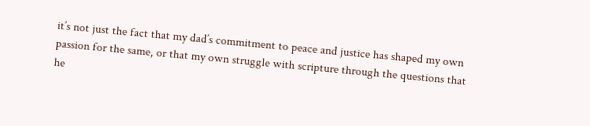it’s not just the fact that my dad’s commitment to peace and justice has shaped my own passion for the same, or that my own struggle with scripture through the questions that he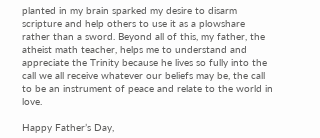planted in my brain sparked my desire to disarm scripture and help others to use it as a plowshare rather than a sword. Beyond all of this, my father, the atheist math teacher, helps me to understand and appreciate the Trinity because he lives so fully into the call we all receive whatever our beliefs may be, the call to be an instrument of peace and relate to the world in love.

Happy Father’s Day,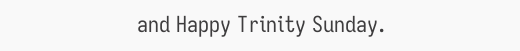and Happy Trinity Sunday.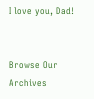I love you, Dad!


Browse Our Archives